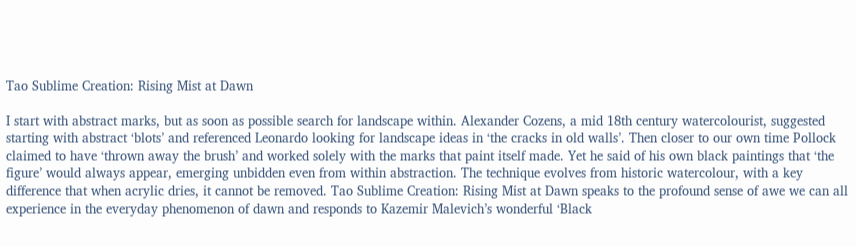Tao Sublime Creation: Rising Mist at Dawn

I start with abstract marks, but as soon as possible search for landscape within. Alexander Cozens, a mid 18th century watercolourist, suggested starting with abstract ‘blots’ and referenced Leonardo looking for landscape ideas in ‘the cracks in old walls’. Then closer to our own time Pollock claimed to have ‘thrown away the brush’ and worked solely with the marks that paint itself made. Yet he said of his own black paintings that ‘the figure’ would always appear, emerging unbidden even from within abstraction. The technique evolves from historic watercolour, with a key difference that when acrylic dries, it cannot be removed. Tao Sublime Creation: Rising Mist at Dawn speaks to the profound sense of awe we can all experience in the everyday phenomenon of dawn and responds to Kazemir Malevich’s wonderful ‘Black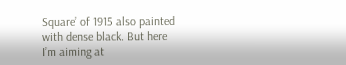Square’ of 1915 also painted with dense black. But here I’m aiming at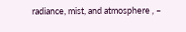radiance, mist, and atmosphere ‚ –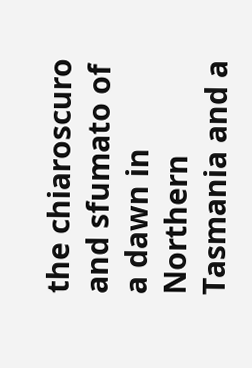the chiaroscuro and sfumato of a dawn in Northern Tasmania and a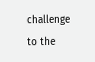challenge to the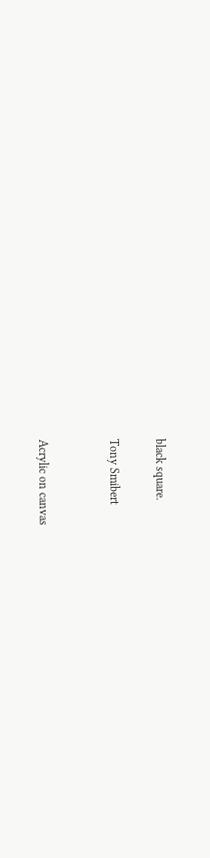black square.

Tony Smibert


Acrylic on canvas